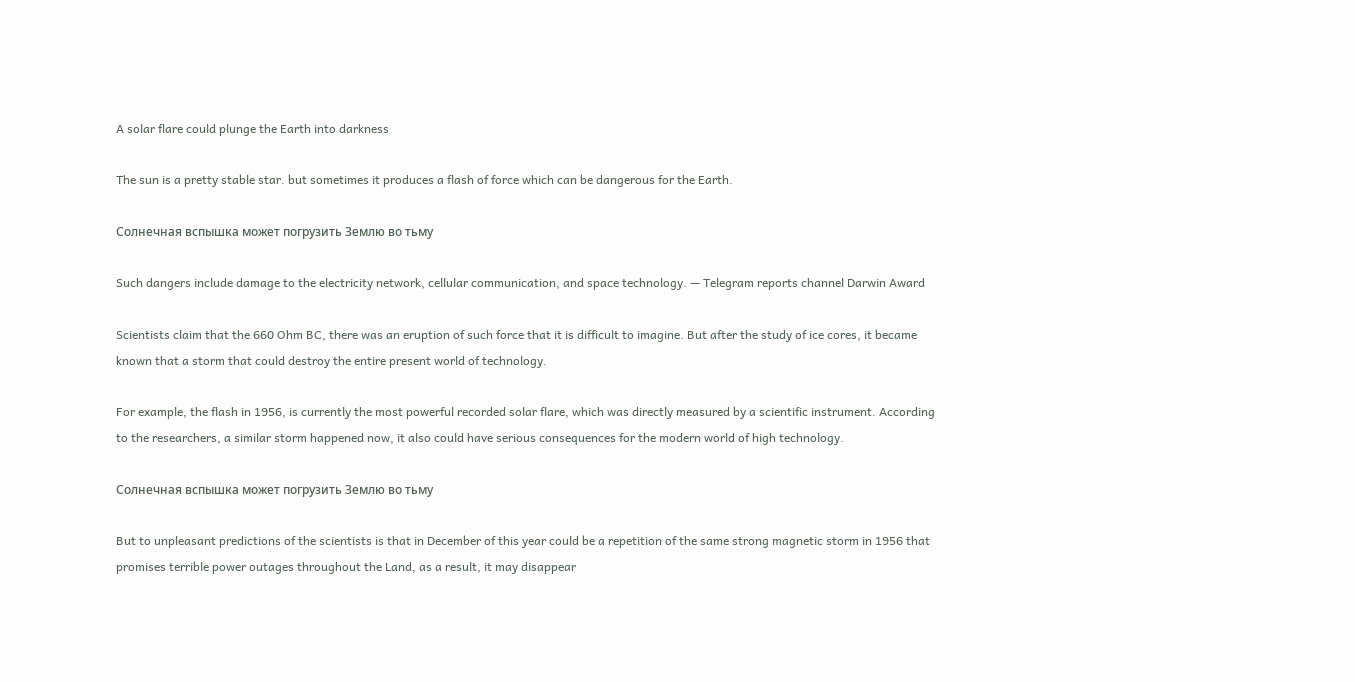A solar flare could plunge the Earth into darkness

The sun is a pretty stable star. but sometimes it produces a flash of force which can be dangerous for the Earth.

Солнечная вспышка может погрузить Землю во тьму

Such dangers include damage to the electricity network, cellular communication, and space technology. — Telegram reports channel Darwin Award

Scientists claim that the 660 Ohm BC, there was an eruption of such force that it is difficult to imagine. But after the study of ice cores, it became known that a storm that could destroy the entire present world of technology.

For example, the flash in 1956, is currently the most powerful recorded solar flare, which was directly measured by a scientific instrument. According to the researchers, a similar storm happened now, it also could have serious consequences for the modern world of high technology.

Солнечная вспышка может погрузить Землю во тьму

But to unpleasant predictions of the scientists is that in December of this year could be a repetition of the same strong magnetic storm in 1956 that promises terrible power outages throughout the Land, as a result, it may disappear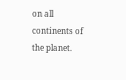on all continents of the planet.